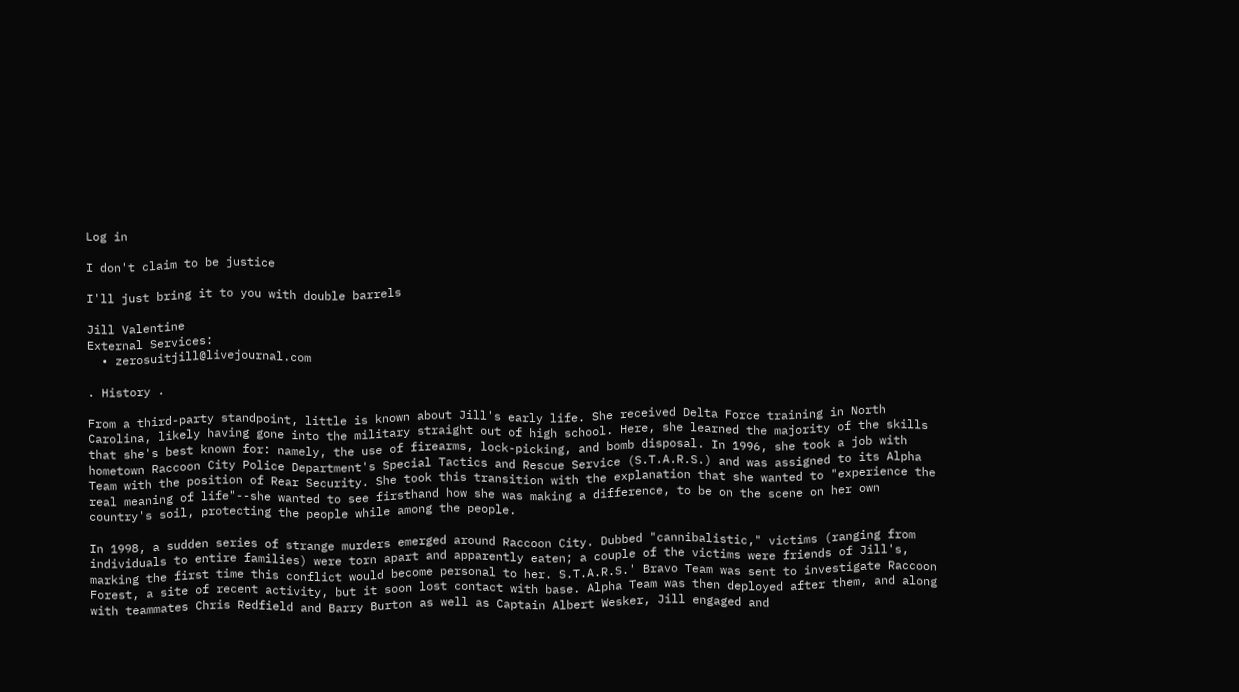Log in

I don't claim to be justice

I'll just bring it to you with double barrels

Jill Valentine
External Services:
  • zerosuitjill@livejournal.com

. History .

From a third-party standpoint, little is known about Jill's early life. She received Delta Force training in North Carolina, likely having gone into the military straight out of high school. Here, she learned the majority of the skills that she's best known for: namely, the use of firearms, lock-picking, and bomb disposal. In 1996, she took a job with hometown Raccoon City Police Department's Special Tactics and Rescue Service (S.T.A.R.S.) and was assigned to its Alpha Team with the position of Rear Security. She took this transition with the explanation that she wanted to "experience the real meaning of life"--she wanted to see firsthand how she was making a difference, to be on the scene on her own country's soil, protecting the people while among the people.

In 1998, a sudden series of strange murders emerged around Raccoon City. Dubbed "cannibalistic," victims (ranging from individuals to entire families) were torn apart and apparently eaten; a couple of the victims were friends of Jill's, marking the first time this conflict would become personal to her. S.T.A.R.S.' Bravo Team was sent to investigate Raccoon Forest, a site of recent activity, but it soon lost contact with base. Alpha Team was then deployed after them, and along with teammates Chris Redfield and Barry Burton as well as Captain Albert Wesker, Jill engaged and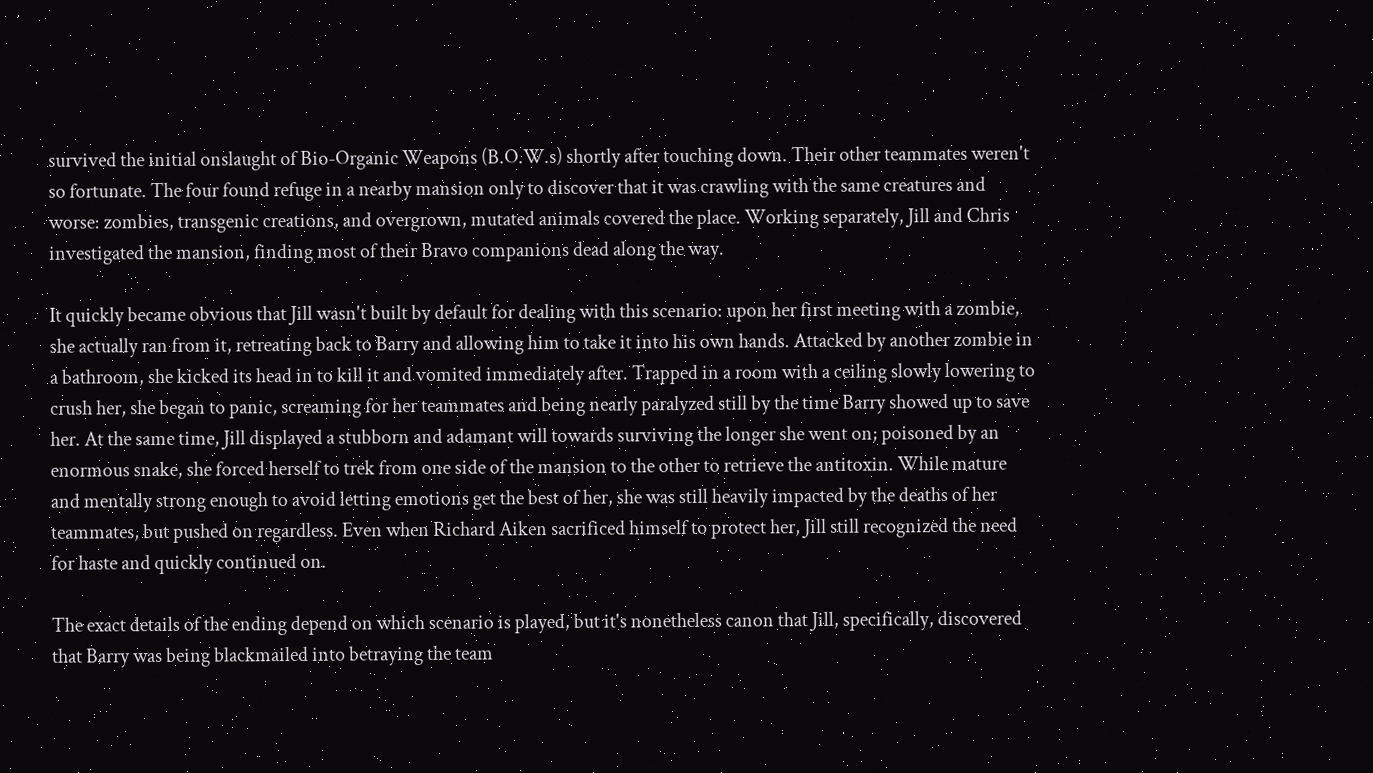survived the initial onslaught of Bio-Organic Weapons (B.O.W.s) shortly after touching down. Their other teammates weren't so fortunate. The four found refuge in a nearby mansion only to discover that it was crawling with the same creatures and worse: zombies, transgenic creations, and overgrown, mutated animals covered the place. Working separately, Jill and Chris investigated the mansion, finding most of their Bravo companions dead along the way.

It quickly became obvious that Jill wasn't built by default for dealing with this scenario: upon her first meeting with a zombie, she actually ran from it, retreating back to Barry and allowing him to take it into his own hands. Attacked by another zombie in a bathroom, she kicked its head in to kill it and vomited immediately after. Trapped in a room with a ceiling slowly lowering to crush her, she began to panic, screaming for her teammates and being nearly paralyzed still by the time Barry showed up to save her. At the same time, Jill displayed a stubborn and adamant will towards surviving the longer she went on; poisoned by an enormous snake, she forced herself to trek from one side of the mansion to the other to retrieve the antitoxin. While mature and mentally strong enough to avoid letting emotions get the best of her, she was still heavily impacted by the deaths of her teammates, but pushed on regardless. Even when Richard Aiken sacrificed himself to protect her, Jill still recognized the need for haste and quickly continued on.

The exact details of the ending depend on which scenario is played, but it's nonetheless canon that Jill, specifically, discovered that Barry was being blackmailed into betraying the team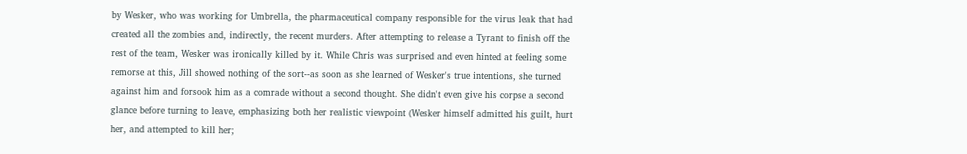by Wesker, who was working for Umbrella, the pharmaceutical company responsible for the virus leak that had created all the zombies and, indirectly, the recent murders. After attempting to release a Tyrant to finish off the rest of the team, Wesker was ironically killed by it. While Chris was surprised and even hinted at feeling some remorse at this, Jill showed nothing of the sort--as soon as she learned of Wesker's true intentions, she turned against him and forsook him as a comrade without a second thought. She didn't even give his corpse a second glance before turning to leave, emphasizing both her realistic viewpoint (Wesker himself admitted his guilt, hurt her, and attempted to kill her;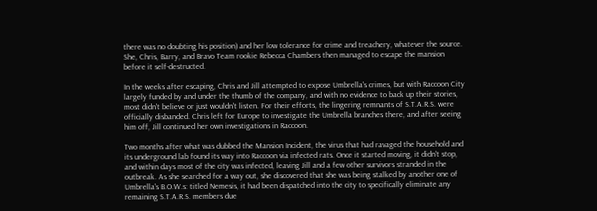there was no doubting his position) and her low tolerance for crime and treachery, whatever the source. She, Chris, Barry, and Bravo Team rookie Rebecca Chambers then managed to escape the mansion before it self-destructed.

In the weeks after escaping, Chris and Jill attempted to expose Umbrella's crimes, but with Raccoon City largely funded by and under the thumb of the company, and with no evidence to back up their stories, most didn't believe or just wouldn't listen. For their efforts, the lingering remnants of S.T.A.R.S. were officially disbanded. Chris left for Europe to investigate the Umbrella branches there, and after seeing him off, Jill continued her own investigations in Raccoon.

Two months after what was dubbed the Mansion Incident, the virus that had ravaged the household and its underground lab found its way into Raccoon via infected rats. Once it started moving, it didn't stop, and within days most of the city was infected, leaving Jill and a few other survivors stranded in the outbreak. As she searched for a way out, she discovered that she was being stalked by another one of Umbrella's B.O.W.s: titled Nemesis, it had been dispatched into the city to specifically eliminate any remaining S.T.A.R.S. members due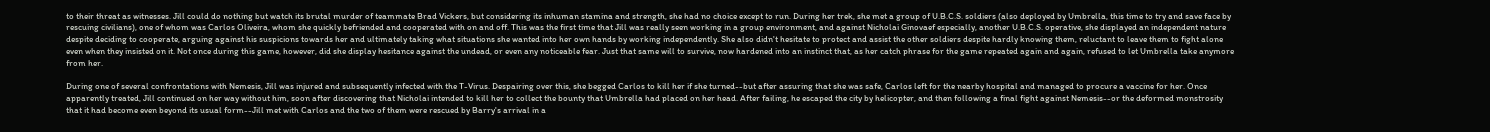to their threat as witnesses. Jill could do nothing but watch its brutal murder of teammate Brad Vickers, but considering its inhuman stamina and strength, she had no choice except to run. During her trek, she met a group of U.B.C.S. soldiers (also deployed by Umbrella, this time to try and save face by rescuing civilians), one of whom was Carlos Oliveira, whom she quickly befriended and cooperated with on and off. This was the first time that Jill was really seen working in a group environment, and against Nicholai Ginovaef especially, another U.B.C.S. operative, she displayed an independent nature despite deciding to cooperate, arguing against his suspicions towards her and ultimately taking what situations she wanted into her own hands by working independently. She also didn't hesitate to protect and assist the other soldiers despite hardly knowing them, reluctant to leave them to fight alone even when they insisted on it. Not once during this game, however, did she display hesitance against the undead, or even any noticeable fear. Just that same will to survive, now hardened into an instinct that, as her catch phrase for the game repeated again and again, refused to let Umbrella take anymore from her.

During one of several confrontations with Nemesis, Jill was injured and subsequently infected with the T-Virus. Despairing over this, she begged Carlos to kill her if she turned--but after assuring that she was safe, Carlos left for the nearby hospital and managed to procure a vaccine for her. Once apparently treated, Jill continued on her way without him, soon after discovering that Nicholai intended to kill her to collect the bounty that Umbrella had placed on her head. After failing, he escaped the city by helicopter, and then following a final fight against Nemesis--or the deformed monstrosity that it had become even beyond its usual form--Jill met with Carlos and the two of them were rescued by Barry's arrival in a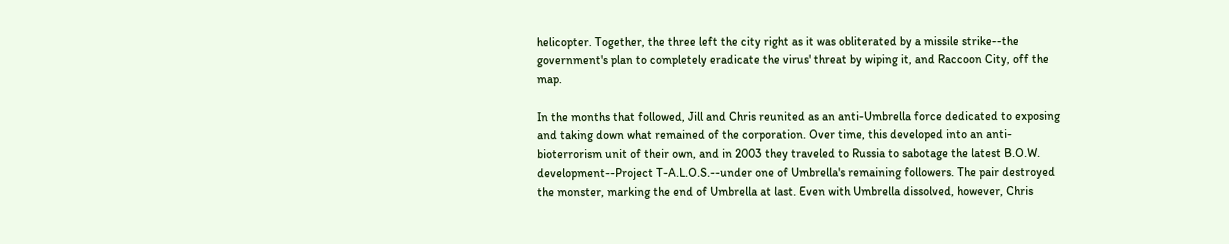helicopter. Together, the three left the city right as it was obliterated by a missile strike--the government's plan to completely eradicate the virus' threat by wiping it, and Raccoon City, off the map.

In the months that followed, Jill and Chris reunited as an anti-Umbrella force dedicated to exposing and taking down what remained of the corporation. Over time, this developed into an anti-bioterrorism unit of their own, and in 2003 they traveled to Russia to sabotage the latest B.O.W. development--Project T-A.L.O.S.--under one of Umbrella's remaining followers. The pair destroyed the monster, marking the end of Umbrella at last. Even with Umbrella dissolved, however, Chris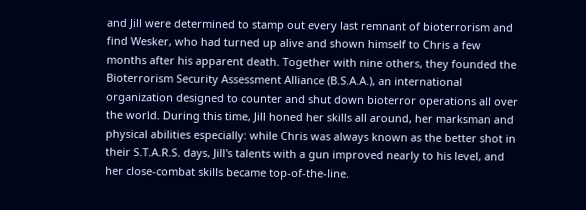and Jill were determined to stamp out every last remnant of bioterrorism and find Wesker, who had turned up alive and shown himself to Chris a few months after his apparent death. Together with nine others, they founded the Bioterrorism Security Assessment Alliance (B.S.A.A.), an international organization designed to counter and shut down bioterror operations all over the world. During this time, Jill honed her skills all around, her marksman and physical abilities especially: while Chris was always known as the better shot in their S.T.A.R.S. days, Jill's talents with a gun improved nearly to his level, and her close-combat skills became top-of-the-line.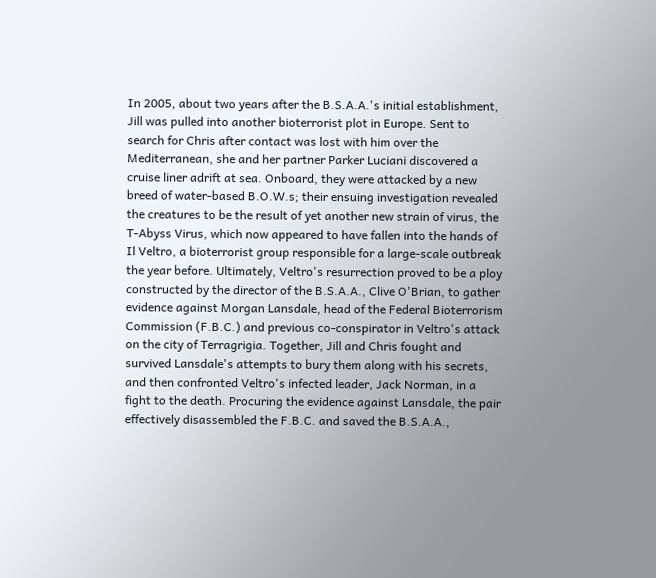In 2005, about two years after the B.S.A.A.'s initial establishment, Jill was pulled into another bioterrorist plot in Europe. Sent to search for Chris after contact was lost with him over the Mediterranean, she and her partner Parker Luciani discovered a cruise liner adrift at sea. Onboard, they were attacked by a new breed of water-based B.O.W.s; their ensuing investigation revealed the creatures to be the result of yet another new strain of virus, the T-Abyss Virus, which now appeared to have fallen into the hands of Il Veltro, a bioterrorist group responsible for a large-scale outbreak the year before. Ultimately, Veltro's resurrection proved to be a ploy constructed by the director of the B.S.A.A., Clive O'Brian, to gather evidence against Morgan Lansdale, head of the Federal Bioterrorism Commission (F.B.C.) and previous co-conspirator in Veltro's attack on the city of Terragrigia. Together, Jill and Chris fought and survived Lansdale's attempts to bury them along with his secrets, and then confronted Veltro's infected leader, Jack Norman, in a fight to the death. Procuring the evidence against Lansdale, the pair effectively disassembled the F.B.C. and saved the B.S.A.A.,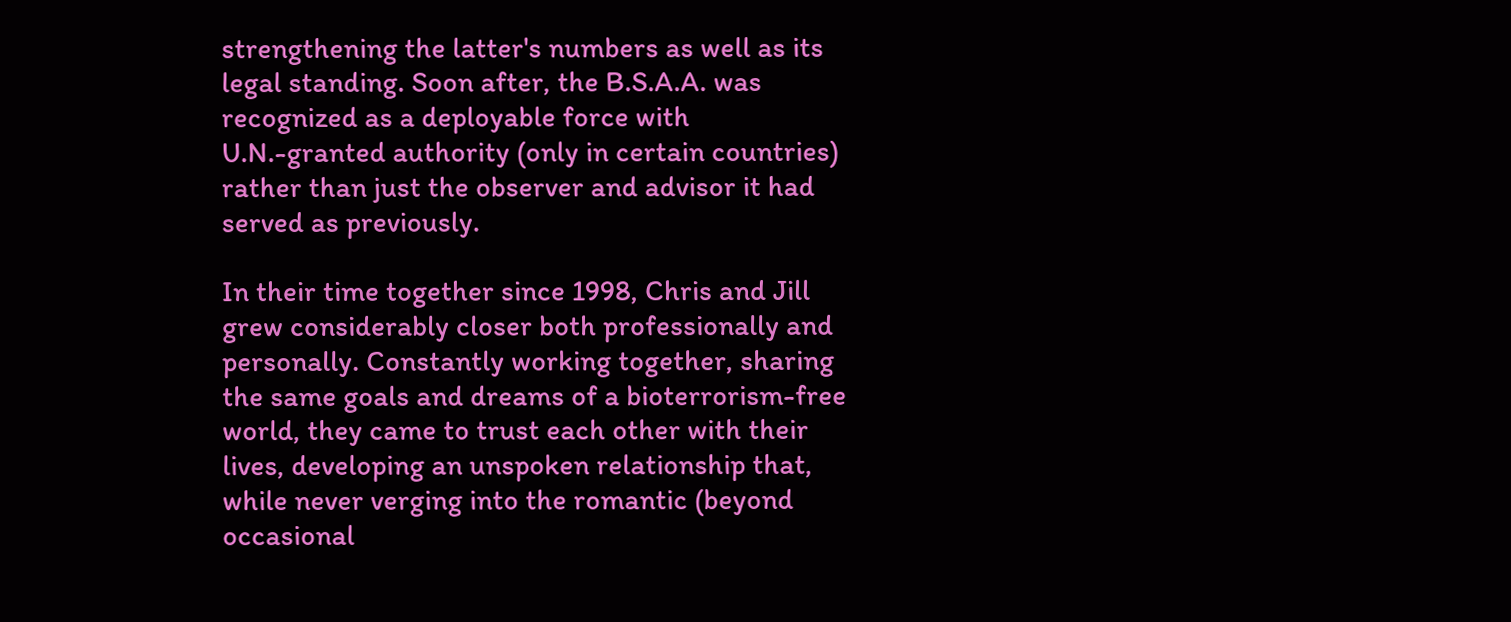strengthening the latter's numbers as well as its legal standing. Soon after, the B.S.A.A. was recognized as a deployable force with U.N.-granted authority (only in certain countries) rather than just the observer and advisor it had served as previously.

In their time together since 1998, Chris and Jill grew considerably closer both professionally and personally. Constantly working together, sharing the same goals and dreams of a bioterrorism-free world, they came to trust each other with their lives, developing an unspoken relationship that, while never verging into the romantic (beyond occasional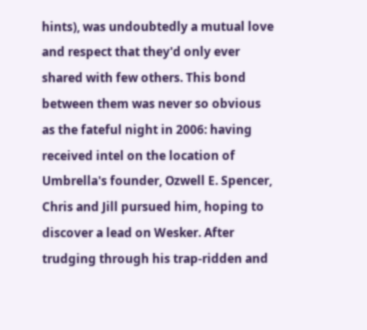hints), was undoubtedly a mutual love and respect that they'd only ever shared with few others. This bond between them was never so obvious as the fateful night in 2006: having received intel on the location of Umbrella's founder, Ozwell E. Spencer, Chris and Jill pursued him, hoping to discover a lead on Wesker. After trudging through his trap-ridden and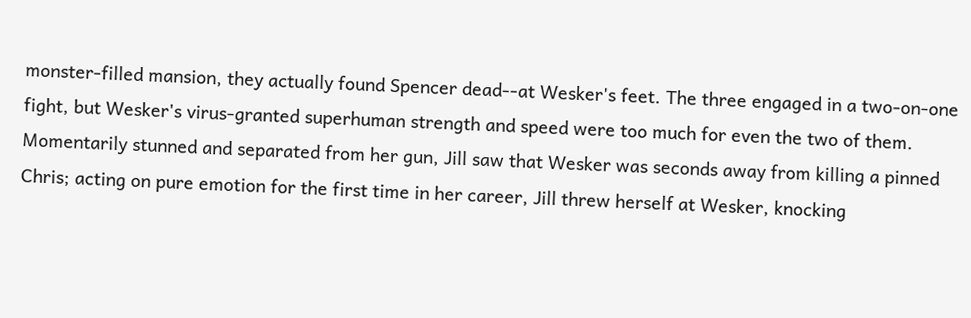monster-filled mansion, they actually found Spencer dead--at Wesker's feet. The three engaged in a two-on-one fight, but Wesker's virus-granted superhuman strength and speed were too much for even the two of them. Momentarily stunned and separated from her gun, Jill saw that Wesker was seconds away from killing a pinned Chris; acting on pure emotion for the first time in her career, Jill threw herself at Wesker, knocking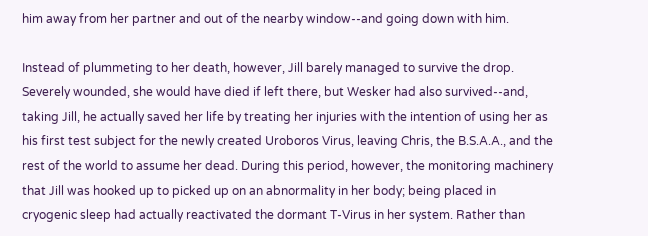him away from her partner and out of the nearby window--and going down with him.

Instead of plummeting to her death, however, Jill barely managed to survive the drop. Severely wounded, she would have died if left there, but Wesker had also survived--and, taking Jill, he actually saved her life by treating her injuries with the intention of using her as his first test subject for the newly created Uroboros Virus, leaving Chris, the B.S.A.A., and the rest of the world to assume her dead. During this period, however, the monitoring machinery that Jill was hooked up to picked up on an abnormality in her body; being placed in cryogenic sleep had actually reactivated the dormant T-Virus in her system. Rather than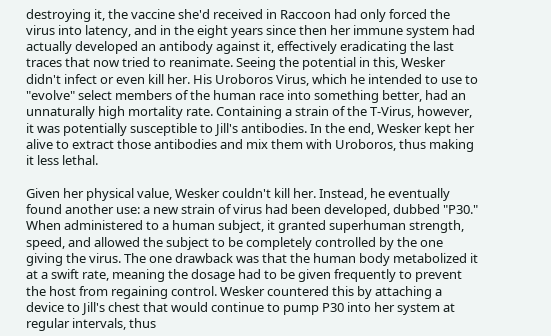destroying it, the vaccine she'd received in Raccoon had only forced the virus into latency, and in the eight years since then her immune system had actually developed an antibody against it, effectively eradicating the last traces that now tried to reanimate. Seeing the potential in this, Wesker didn't infect or even kill her. His Uroboros Virus, which he intended to use to "evolve" select members of the human race into something better, had an unnaturally high mortality rate. Containing a strain of the T-Virus, however, it was potentially susceptible to Jill's antibodies. In the end, Wesker kept her alive to extract those antibodies and mix them with Uroboros, thus making it less lethal.

Given her physical value, Wesker couldn't kill her. Instead, he eventually found another use: a new strain of virus had been developed, dubbed "P30." When administered to a human subject, it granted superhuman strength, speed, and allowed the subject to be completely controlled by the one giving the virus. The one drawback was that the human body metabolized it at a swift rate, meaning the dosage had to be given frequently to prevent the host from regaining control. Wesker countered this by attaching a device to Jill's chest that would continue to pump P30 into her system at regular intervals, thus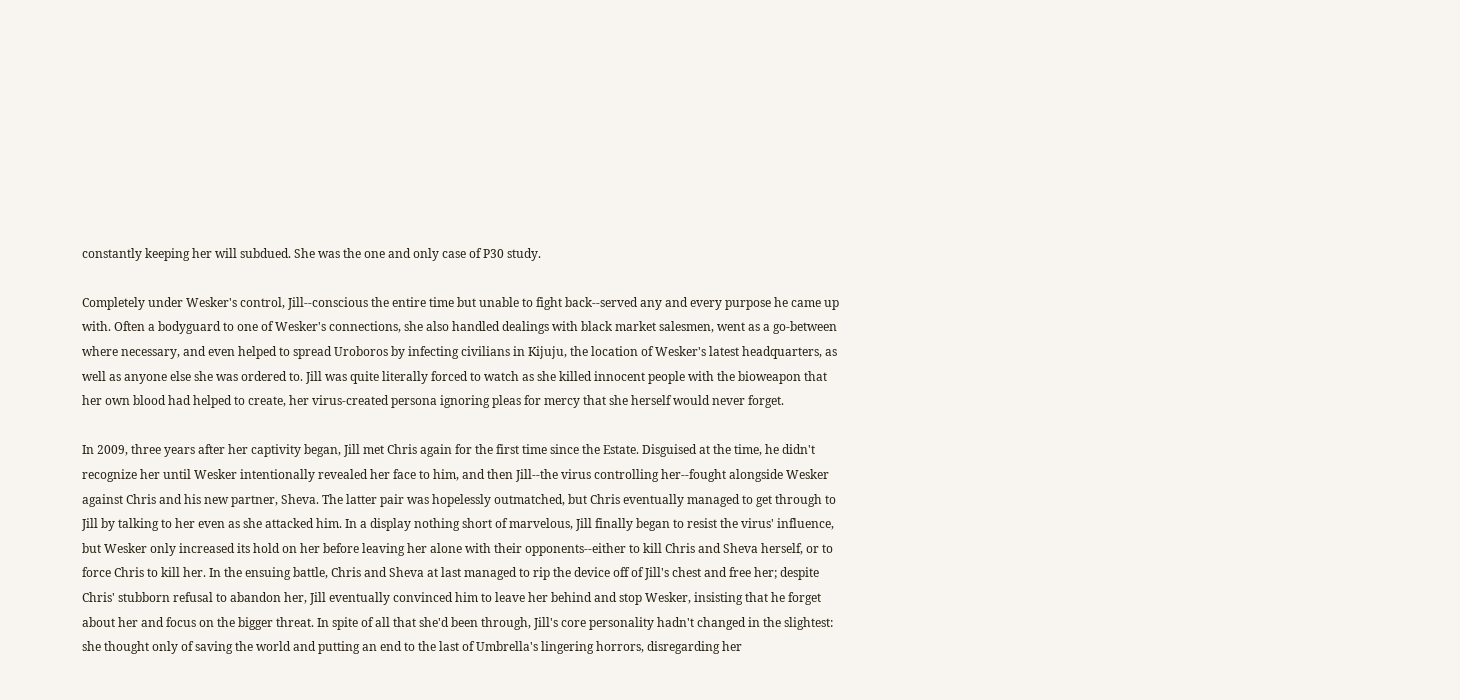constantly keeping her will subdued. She was the one and only case of P30 study.

Completely under Wesker's control, Jill--conscious the entire time but unable to fight back--served any and every purpose he came up with. Often a bodyguard to one of Wesker's connections, she also handled dealings with black market salesmen, went as a go-between where necessary, and even helped to spread Uroboros by infecting civilians in Kijuju, the location of Wesker's latest headquarters, as well as anyone else she was ordered to. Jill was quite literally forced to watch as she killed innocent people with the bioweapon that her own blood had helped to create, her virus-created persona ignoring pleas for mercy that she herself would never forget.

In 2009, three years after her captivity began, Jill met Chris again for the first time since the Estate. Disguised at the time, he didn't recognize her until Wesker intentionally revealed her face to him, and then Jill--the virus controlling her--fought alongside Wesker against Chris and his new partner, Sheva. The latter pair was hopelessly outmatched, but Chris eventually managed to get through to Jill by talking to her even as she attacked him. In a display nothing short of marvelous, Jill finally began to resist the virus' influence, but Wesker only increased its hold on her before leaving her alone with their opponents--either to kill Chris and Sheva herself, or to force Chris to kill her. In the ensuing battle, Chris and Sheva at last managed to rip the device off of Jill's chest and free her; despite Chris' stubborn refusal to abandon her, Jill eventually convinced him to leave her behind and stop Wesker, insisting that he forget about her and focus on the bigger threat. In spite of all that she'd been through, Jill's core personality hadn't changed in the slightest: she thought only of saving the world and putting an end to the last of Umbrella's lingering horrors, disregarding her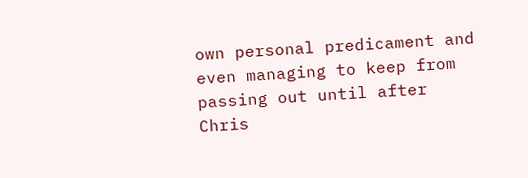own personal predicament and even managing to keep from passing out until after Chris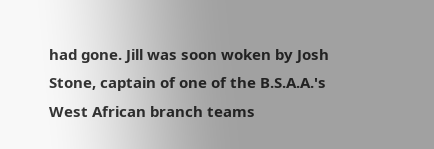had gone. Jill was soon woken by Josh Stone, captain of one of the B.S.A.A.'s West African branch teams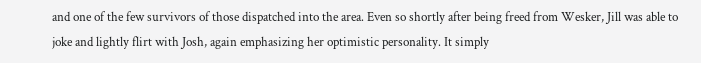and one of the few survivors of those dispatched into the area. Even so shortly after being freed from Wesker, Jill was able to joke and lightly flirt with Josh, again emphasizing her optimistic personality. It simply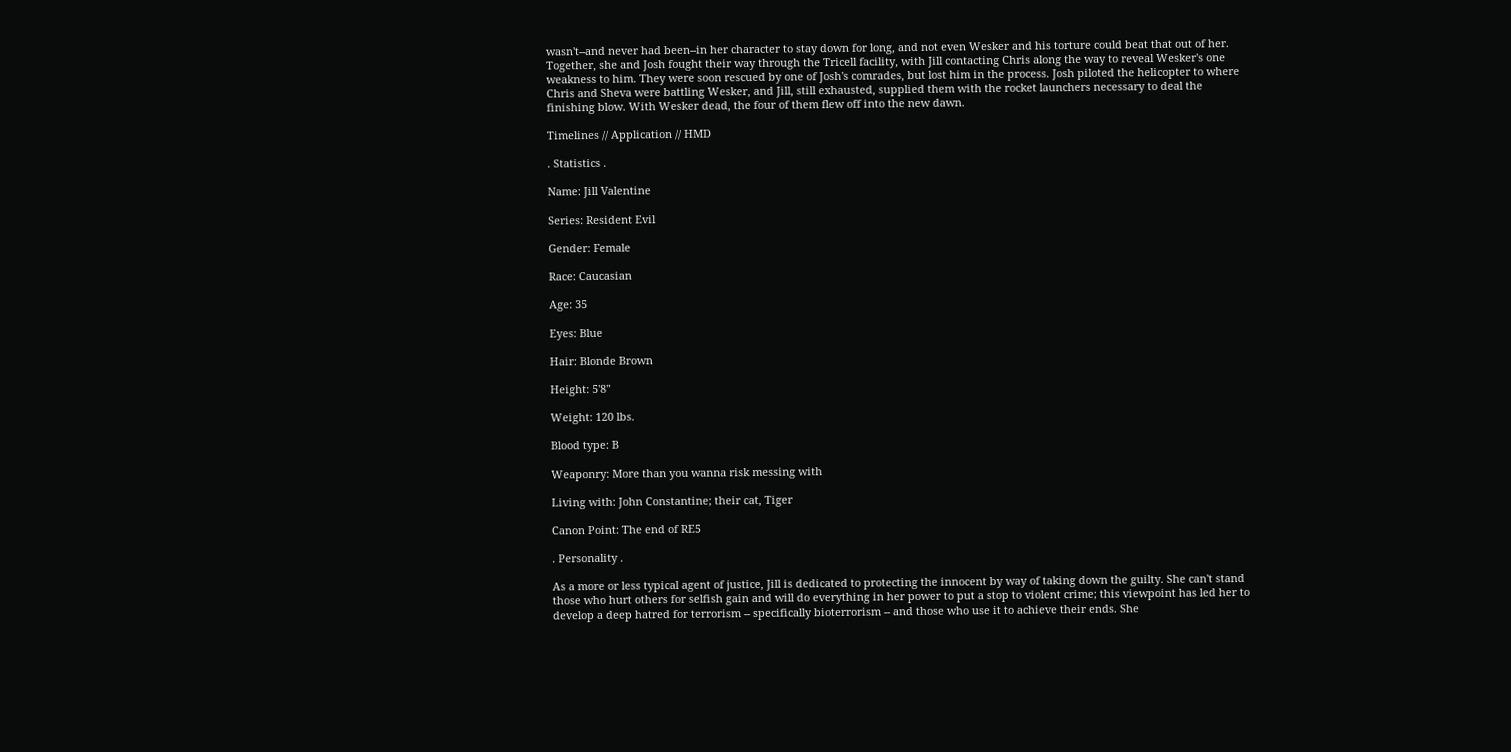wasn't--and never had been--in her character to stay down for long, and not even Wesker and his torture could beat that out of her. Together, she and Josh fought their way through the Tricell facility, with Jill contacting Chris along the way to reveal Wesker's one weakness to him. They were soon rescued by one of Josh's comrades, but lost him in the process. Josh piloted the helicopter to where Chris and Sheva were battling Wesker, and Jill, still exhausted, supplied them with the rocket launchers necessary to deal the finishing blow. With Wesker dead, the four of them flew off into the new dawn.

Timelines // Application // HMD

. Statistics .

Name: Jill Valentine

Series: Resident Evil

Gender: Female

Race: Caucasian

Age: 35

Eyes: Blue

Hair: Blonde Brown

Height: 5'8"

Weight: 120 lbs.

Blood type: B

Weaponry: More than you wanna risk messing with

Living with: John Constantine; their cat, Tiger

Canon Point: The end of RE5

. Personality .

As a more or less typical agent of justice, Jill is dedicated to protecting the innocent by way of taking down the guilty. She can't stand those who hurt others for selfish gain and will do everything in her power to put a stop to violent crime; this viewpoint has led her to develop a deep hatred for terrorism -- specifically bioterrorism -- and those who use it to achieve their ends. She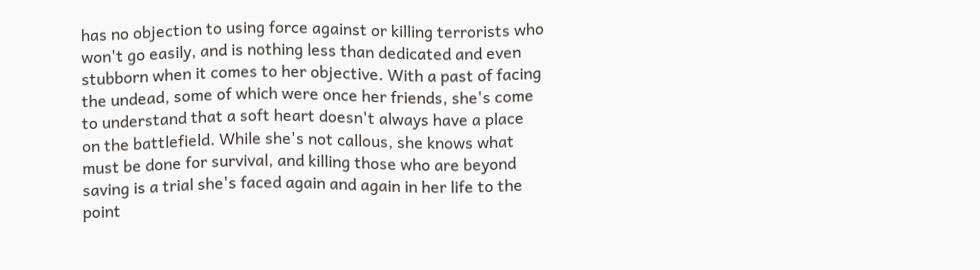has no objection to using force against or killing terrorists who won't go easily, and is nothing less than dedicated and even stubborn when it comes to her objective. With a past of facing the undead, some of which were once her friends, she's come to understand that a soft heart doesn't always have a place on the battlefield. While she's not callous, she knows what must be done for survival, and killing those who are beyond saving is a trial she's faced again and again in her life to the point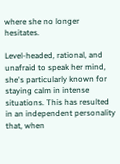where she no longer hesitates.

Level-headed, rational, and unafraid to speak her mind, she's particularly known for staying calm in intense situations. This has resulted in an independent personality that, when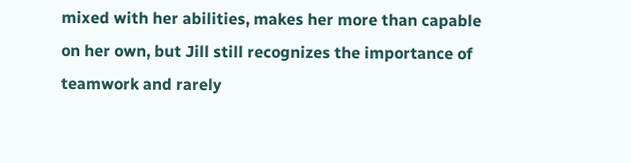mixed with her abilities, makes her more than capable on her own, but Jill still recognizes the importance of teamwork and rarely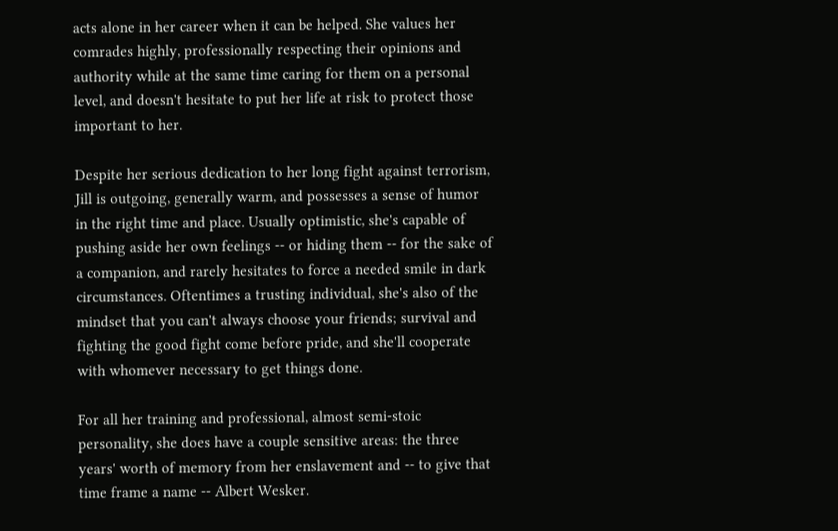acts alone in her career when it can be helped. She values her comrades highly, professionally respecting their opinions and authority while at the same time caring for them on a personal level, and doesn't hesitate to put her life at risk to protect those important to her.

Despite her serious dedication to her long fight against terrorism, Jill is outgoing, generally warm, and possesses a sense of humor in the right time and place. Usually optimistic, she's capable of pushing aside her own feelings -- or hiding them -- for the sake of a companion, and rarely hesitates to force a needed smile in dark circumstances. Oftentimes a trusting individual, she's also of the mindset that you can't always choose your friends; survival and fighting the good fight come before pride, and she'll cooperate with whomever necessary to get things done.

For all her training and professional, almost semi-stoic personality, she does have a couple sensitive areas: the three years' worth of memory from her enslavement and -- to give that time frame a name -- Albert Wesker.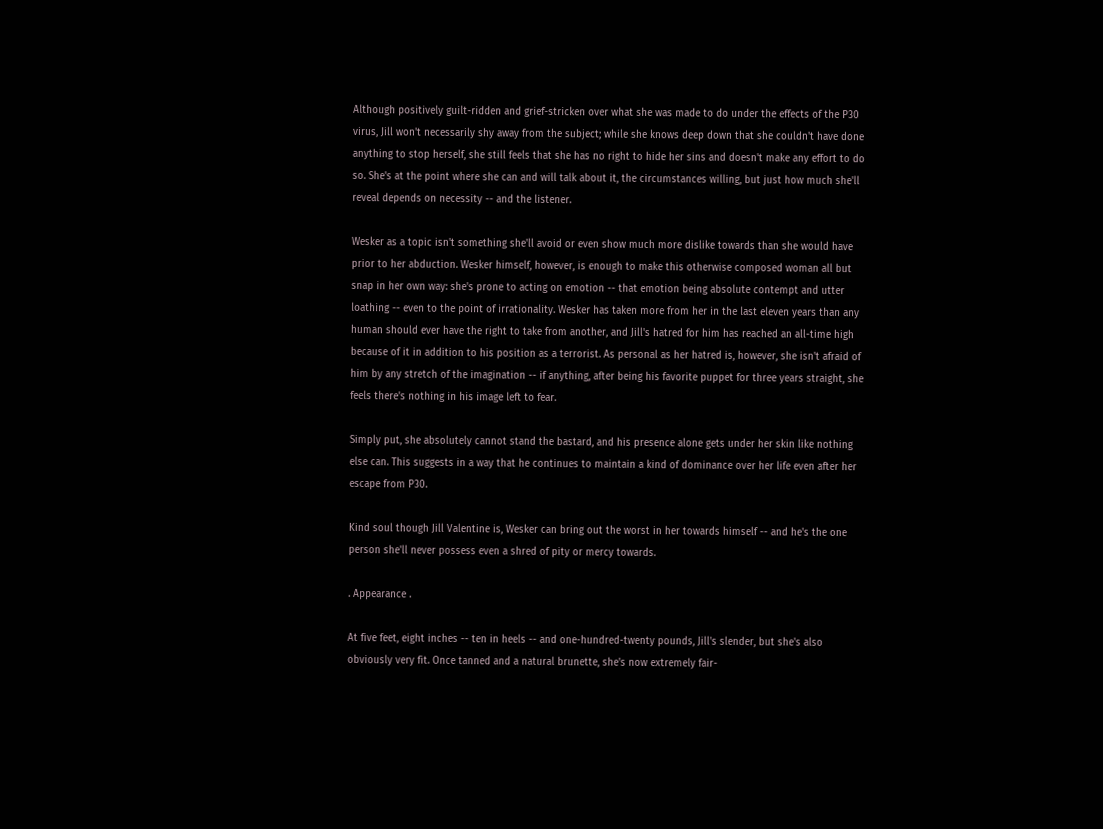Although positively guilt-ridden and grief-stricken over what she was made to do under the effects of the P30 virus, Jill won't necessarily shy away from the subject; while she knows deep down that she couldn't have done anything to stop herself, she still feels that she has no right to hide her sins and doesn't make any effort to do so. She's at the point where she can and will talk about it, the circumstances willing, but just how much she'll reveal depends on necessity -- and the listener.

Wesker as a topic isn't something she'll avoid or even show much more dislike towards than she would have prior to her abduction. Wesker himself, however, is enough to make this otherwise composed woman all but snap in her own way: she's prone to acting on emotion -- that emotion being absolute contempt and utter loathing -- even to the point of irrationality. Wesker has taken more from her in the last eleven years than any human should ever have the right to take from another, and Jill's hatred for him has reached an all-time high because of it in addition to his position as a terrorist. As personal as her hatred is, however, she isn't afraid of him by any stretch of the imagination -- if anything, after being his favorite puppet for three years straight, she feels there's nothing in his image left to fear.

Simply put, she absolutely cannot stand the bastard, and his presence alone gets under her skin like nothing else can. This suggests in a way that he continues to maintain a kind of dominance over her life even after her escape from P30.

Kind soul though Jill Valentine is, Wesker can bring out the worst in her towards himself -- and he's the one person she'll never possess even a shred of pity or mercy towards.

. Appearance .

At five feet, eight inches -- ten in heels -- and one-hundred-twenty pounds, Jill's slender, but she's also obviously very fit. Once tanned and a natural brunette, she's now extremely fair-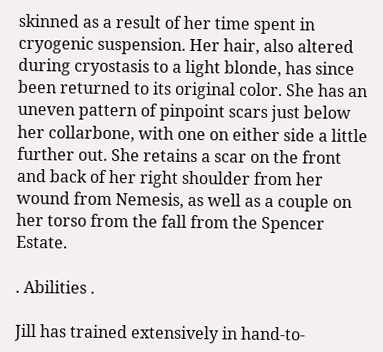skinned as a result of her time spent in cryogenic suspension. Her hair, also altered during cryostasis to a light blonde, has since been returned to its original color. She has an uneven pattern of pinpoint scars just below her collarbone, with one on either side a little further out. She retains a scar on the front and back of her right shoulder from her wound from Nemesis, as well as a couple on her torso from the fall from the Spencer Estate.

. Abilities .

Jill has trained extensively in hand-to-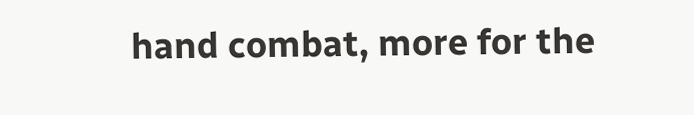hand combat, more for the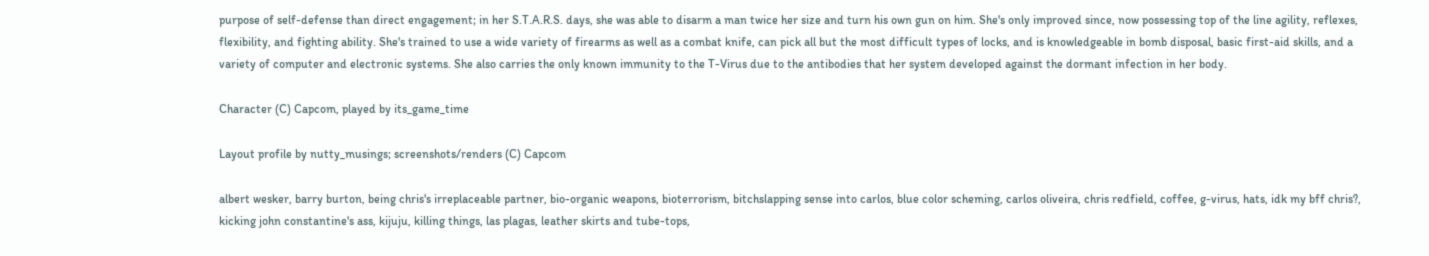purpose of self-defense than direct engagement; in her S.T.A.R.S. days, she was able to disarm a man twice her size and turn his own gun on him. She's only improved since, now possessing top of the line agility, reflexes, flexibility, and fighting ability. She's trained to use a wide variety of firearms as well as a combat knife, can pick all but the most difficult types of locks, and is knowledgeable in bomb disposal, basic first-aid skills, and a variety of computer and electronic systems. She also carries the only known immunity to the T-Virus due to the antibodies that her system developed against the dormant infection in her body.

Character (C) Capcom, played by its_game_time

Layout profile by nutty_musings; screenshots/renders (C) Capcom

albert wesker, barry burton, being chris's irreplaceable partner, bio-organic weapons, bioterrorism, bitchslapping sense into carlos, blue color scheming, carlos oliveira, chris redfield, coffee, g-virus, hats, idk my bff chris?, kicking john constantine's ass, kijuju, killing things, las plagas, leather skirts and tube-tops,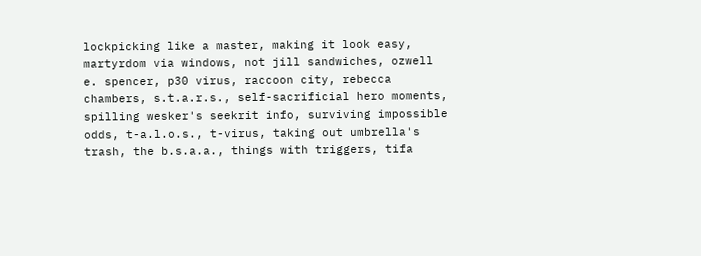lockpicking like a master, making it look easy, martyrdom via windows, not jill sandwiches, ozwell e. spencer, p30 virus, raccoon city, rebecca chambers, s.t.a.r.s., self-sacrificial hero moments, spilling wesker's seekrit info, surviving impossible odds, t-a.l.o.s., t-virus, taking out umbrella's trash, the b.s.a.a., things with triggers, tifa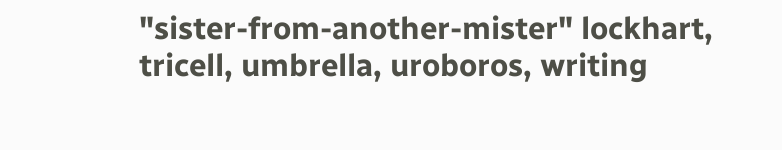"sister-from-another-mister" lockhart, tricell, umbrella, uroboros, writing